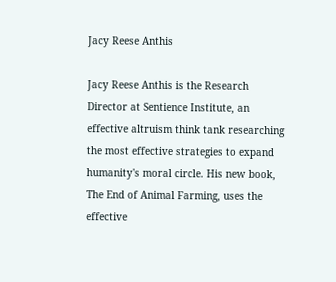Jacy Reese Anthis

Jacy Reese Anthis is the Research Director at Sentience Institute, an effective altruism think tank researching the most effective strategies to expand humanity's moral circle. His new book, The End of Animal Farming, uses the effective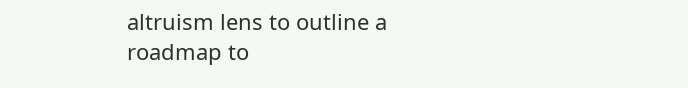altruism lens to outline a roadmap to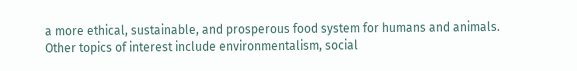a more ethical, sustainable, and prosperous food system for humans and animals. Other topics of interest include environmentalism, social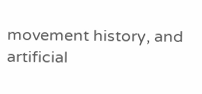movement history, and artificial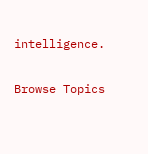intelligence.

Browse Topics